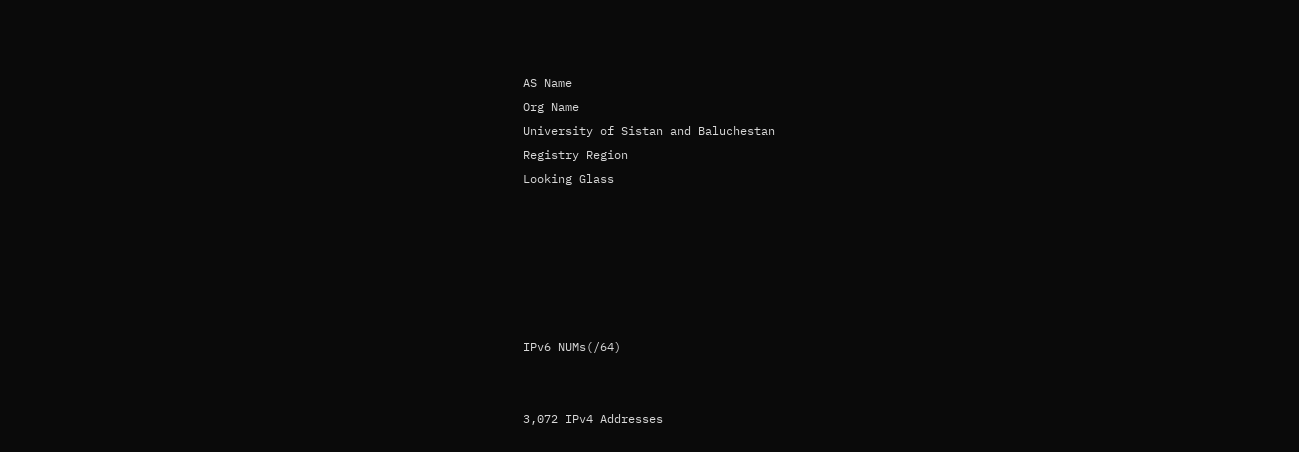AS Name
Org Name
University of Sistan and Baluchestan
Registry Region
Looking Glass






IPv6 NUMs(/64)


3,072 IPv4 Addresses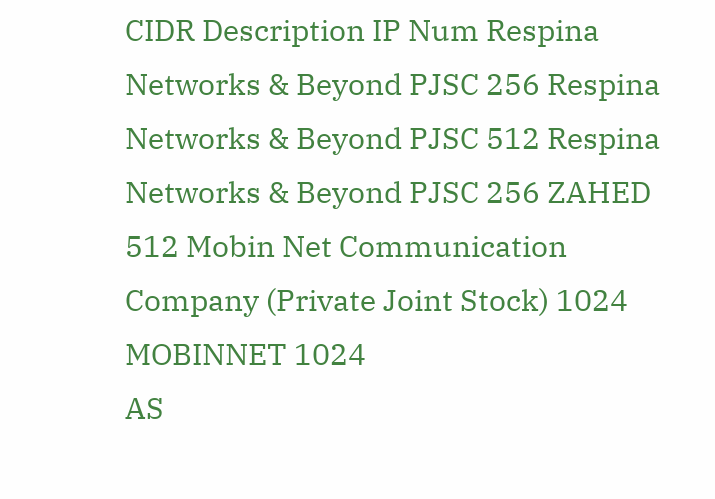CIDR Description IP Num Respina Networks & Beyond PJSC 256 Respina Networks & Beyond PJSC 512 Respina Networks & Beyond PJSC 256 ZAHED 512 Mobin Net Communication Company (Private Joint Stock) 1024 MOBINNET 1024
AS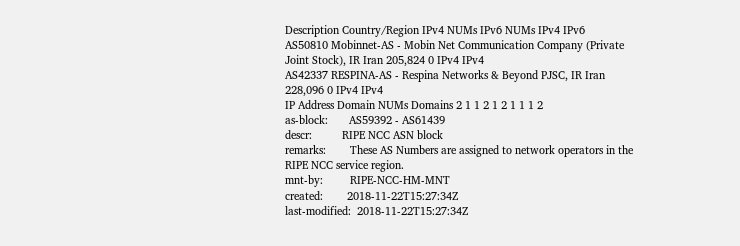Description Country/Region IPv4 NUMs IPv6 NUMs IPv4 IPv6
AS50810 Mobinnet-AS - Mobin Net Communication Company (Private Joint Stock), IR Iran 205,824 0 IPv4 IPv4
AS42337 RESPINA-AS - Respina Networks & Beyond PJSC, IR Iran 228,096 0 IPv4 IPv4
IP Address Domain NUMs Domains 2 1 1 2 1 2 1 1 1 2
as-block:       AS59392 - AS61439
descr:          RIPE NCC ASN block
remarks:        These AS Numbers are assigned to network operators in the RIPE NCC service region.
mnt-by:         RIPE-NCC-HM-MNT
created:        2018-11-22T15:27:34Z
last-modified:  2018-11-22T15:27:34Z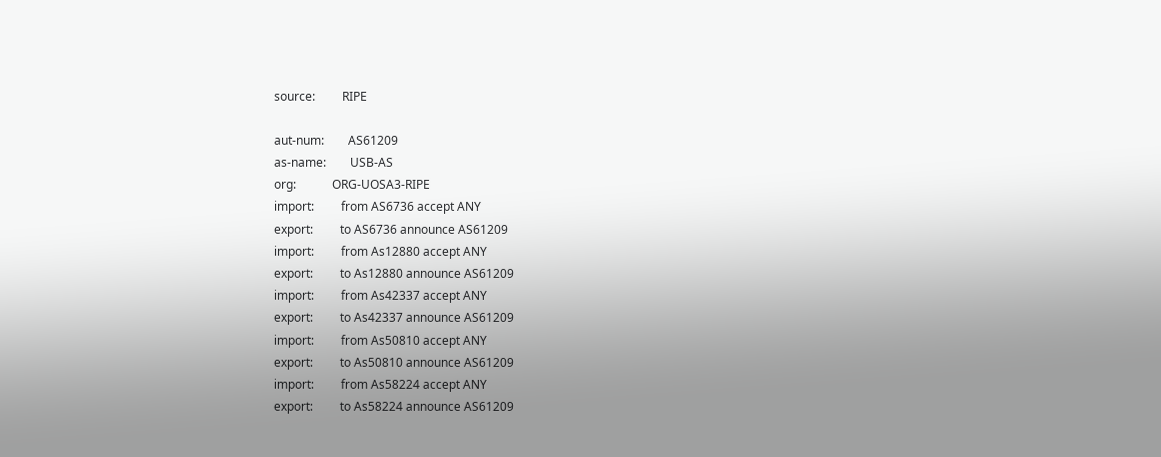source:         RIPE

aut-num:        AS61209
as-name:        USB-AS
org:            ORG-UOSA3-RIPE
import:         from AS6736 accept ANY
export:         to AS6736 announce AS61209
import:         from As12880 accept ANY
export:         to As12880 announce AS61209
import:         from As42337 accept ANY
export:         to As42337 announce AS61209
import:         from As50810 accept ANY
export:         to As50810 announce AS61209
import:         from As58224 accept ANY
export:         to As58224 announce AS61209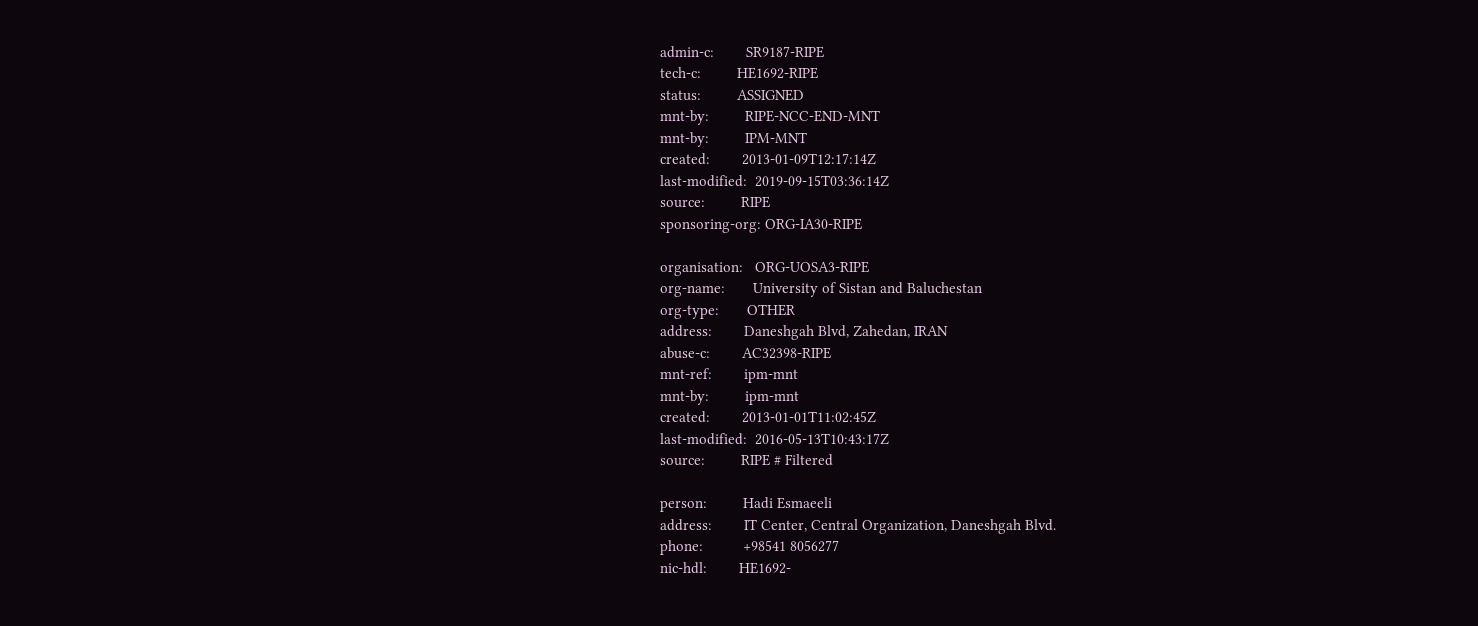admin-c:        SR9187-RIPE
tech-c:         HE1692-RIPE
status:         ASSIGNED
mnt-by:         RIPE-NCC-END-MNT
mnt-by:         IPM-MNT
created:        2013-01-09T12:17:14Z
last-modified:  2019-09-15T03:36:14Z
source:         RIPE
sponsoring-org: ORG-IA30-RIPE

organisation:   ORG-UOSA3-RIPE
org-name:       University of Sistan and Baluchestan
org-type:       OTHER
address:        Daneshgah Blvd, Zahedan, IRAN
abuse-c:        AC32398-RIPE
mnt-ref:        ipm-mnt
mnt-by:         ipm-mnt
created:        2013-01-01T11:02:45Z
last-modified:  2016-05-13T10:43:17Z
source:         RIPE # Filtered

person:         Hadi Esmaeeli
address:        IT Center, Central Organization, Daneshgah Blvd.
phone:          +98541 8056277
nic-hdl:        HE1692-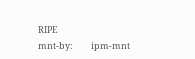RIPE
mnt-by:         ipm-mnt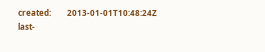created:        2013-01-01T10:48:24Z
last-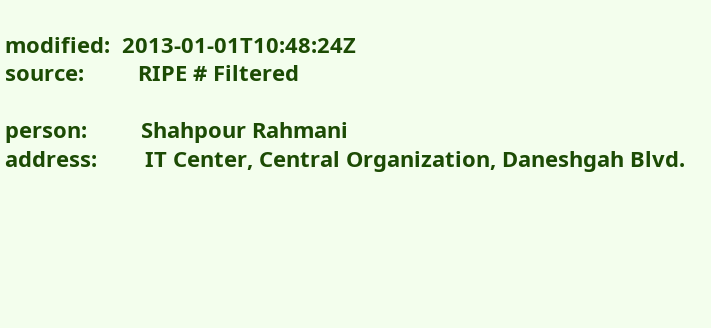modified:  2013-01-01T10:48:24Z
source:         RIPE # Filtered

person:         Shahpour Rahmani
address:        IT Center, Central Organization, Daneshgah Blvd.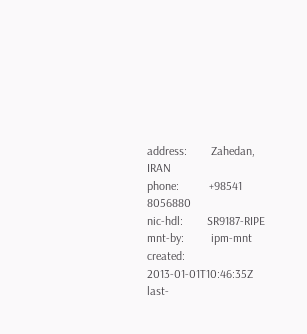address:        Zahedan, IRAN
phone:          +98541 8056880
nic-hdl:        SR9187-RIPE
mnt-by:         ipm-mnt
created:        2013-01-01T10:46:35Z
last-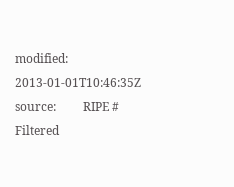modified:  2013-01-01T10:46:35Z
source:         RIPE # Filtered